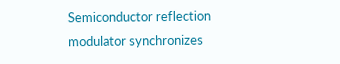Semiconductor reflection modulator synchronizes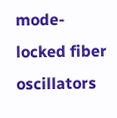mode-locked fiber oscillators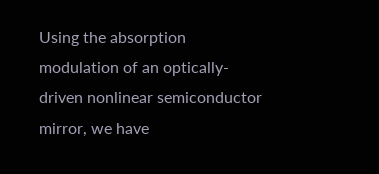Using the absorption modulation of an optically-driven nonlinear semiconductor mirror, we have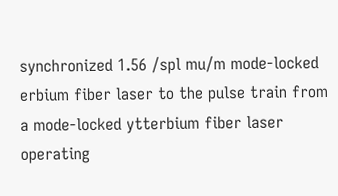synchronized 1.56 /spl mu/m mode-locked erbium fiber laser to the pulse train from a mode-locked ytterbium fiber laser operating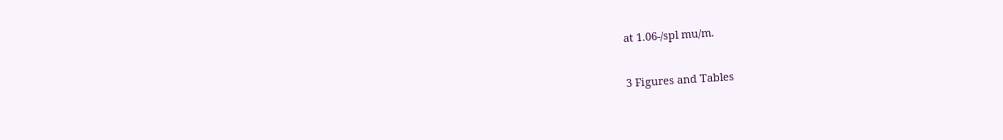at 1.06-/spl mu/m.


3 Figures and Tables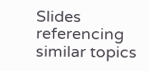Slides referencing similar topics